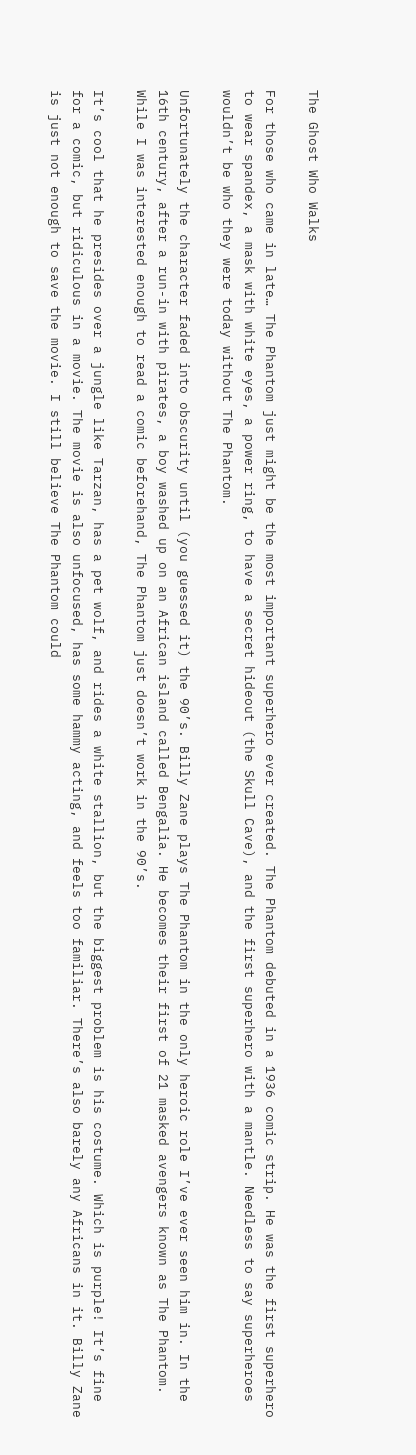The Ghost Who Walks

For those who came in late… The Phantom just might be the most important superhero ever created. The Phantom debuted in a 1936 comic strip. He was the first superhero to wear spandex, a mask with white eyes, a power ring, to have a secret hideout (the Skull Cave), and the first superhero with a mantle. Needless to say superheroes wouldn’t be who they were today without The Phantom.

Unfortunately the character faded into obscurity until (you guessed it) the 90’s. Billy Zane plays The Phantom in the only heroic role I’ve ever seen him in. In the 16th century, after a run-in with pirates, a boy washed up on an African island called Bengalia. He becomes their first of 21 masked avengers known as The Phantom. While I was interested enough to read a comic beforehand, The Phantom just doesn’t work in the 90’s.

It’s cool that he presides over a jungle like Tarzan, has a pet wolf, and rides a white stallion, but the biggest problem is his costume. Which is purple! It’s fine for a comic, but ridiculous in a movie. The movie is also unfocused, has some hammy acting, and feels too familiar. There’s also barely any Africans in it. Billy Zane is just not enough to save the movie. I still believe The Phantom could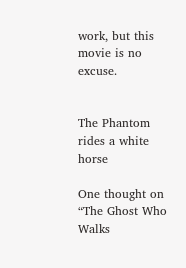work, but this movie is no excuse.


The Phantom rides a white horse

One thought on “The Ghost Who Walks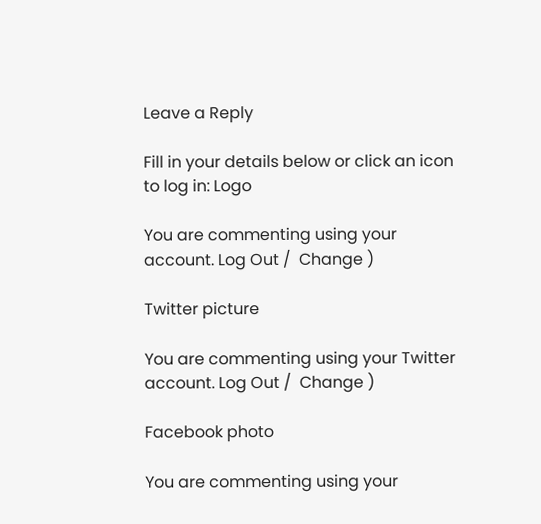Leave a Reply

Fill in your details below or click an icon to log in: Logo

You are commenting using your account. Log Out /  Change )

Twitter picture

You are commenting using your Twitter account. Log Out /  Change )

Facebook photo

You are commenting using your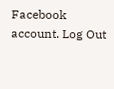Facebook account. Log Out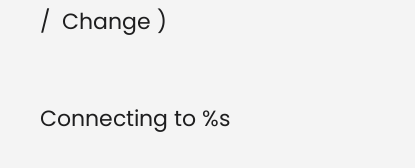/  Change )

Connecting to %s